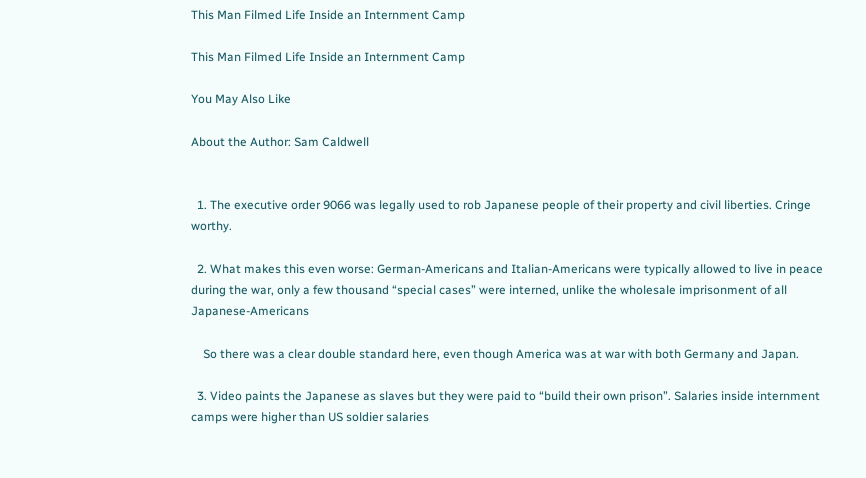This Man Filmed Life Inside an Internment Camp

This Man Filmed Life Inside an Internment Camp

You May Also Like

About the Author: Sam Caldwell


  1. The executive order 9066 was legally used to rob Japanese people of their property and civil liberties. Cringe worthy.

  2. What makes this even worse: German-Americans and Italian-Americans were typically allowed to live in peace during the war, only a few thousand “special cases” were interned, unlike the wholesale imprisonment of all Japanese-Americans

    So there was a clear double standard here, even though America was at war with both Germany and Japan.

  3. Video paints the Japanese as slaves but they were paid to “build their own prison”. Salaries inside internment camps were higher than US soldier salaries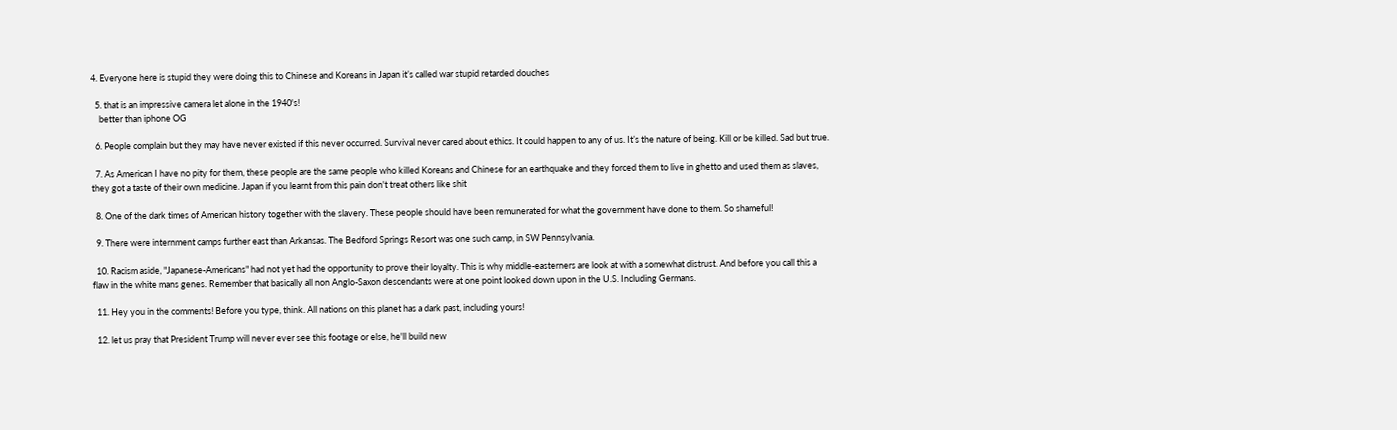4. Everyone here is stupid they were doing this to Chinese and Koreans in Japan it’s called war stupid retarded douches

  5. that is an impressive camera let alone in the 1940's!
    better than iphone OG

  6. People complain but they may have never existed if this never occurred. Survival never cared about ethics. It could happen to any of us. It’s the nature of being. Kill or be killed. Sad but true.

  7. As American I have no pity for them, these people are the same people who killed Koreans and Chinese for an earthquake and they forced them to live in ghetto and used them as slaves, they got a taste of their own medicine. Japan if you learnt from this pain don't treat others like shit

  8. One of the dark times of American history together with the slavery. These people should have been remunerated for what the government have done to them. So shameful!

  9. There were internment camps further east than Arkansas. The Bedford Springs Resort was one such camp, in SW Pennsylvania.

  10. Racism aside, "Japanese-Americans" had not yet had the opportunity to prove their loyalty. This is why middle-easterners are look at with a somewhat distrust. And before you call this a flaw in the white mans genes. Remember that basically all non Anglo-Saxon descendants were at one point looked down upon in the U.S. Including Germans.

  11. Hey you in the comments! Before you type, think. All nations on this planet has a dark past, including yours!

  12. let us pray that President Trump will never ever see this footage or else, he'll build new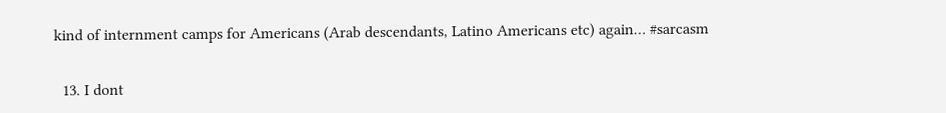kind of internment camps for Americans (Arab descendants, Latino Americans etc) again… #sarcasm

  13. I dont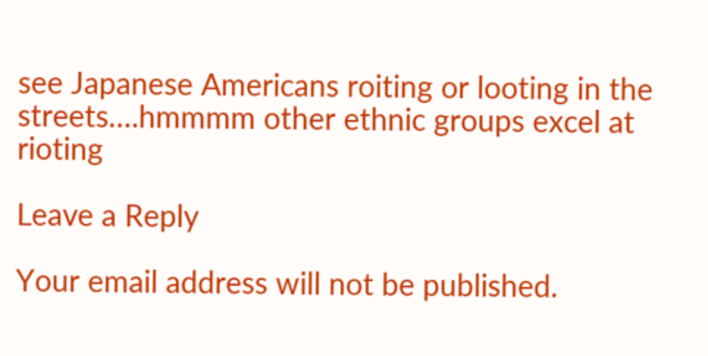see Japanese Americans roiting or looting in the streets….hmmmm other ethnic groups excel at rioting

Leave a Reply

Your email address will not be published.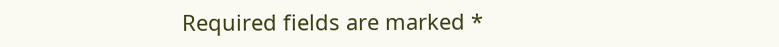Required fields are marked *